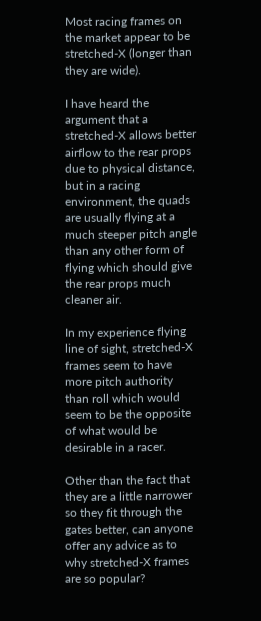Most racing frames on the market appear to be stretched-X (longer than they are wide).

I have heard the argument that a stretched-X allows better airflow to the rear props due to physical distance, but in a racing environment, the quads are usually flying at a much steeper pitch angle than any other form of flying which should give the rear props much cleaner air.

In my experience flying line of sight, stretched-X frames seem to have more pitch authority than roll which would seem to be the opposite of what would be desirable in a racer.

Other than the fact that they are a little narrower so they fit through the gates better, can anyone offer any advice as to why stretched-X frames are so popular?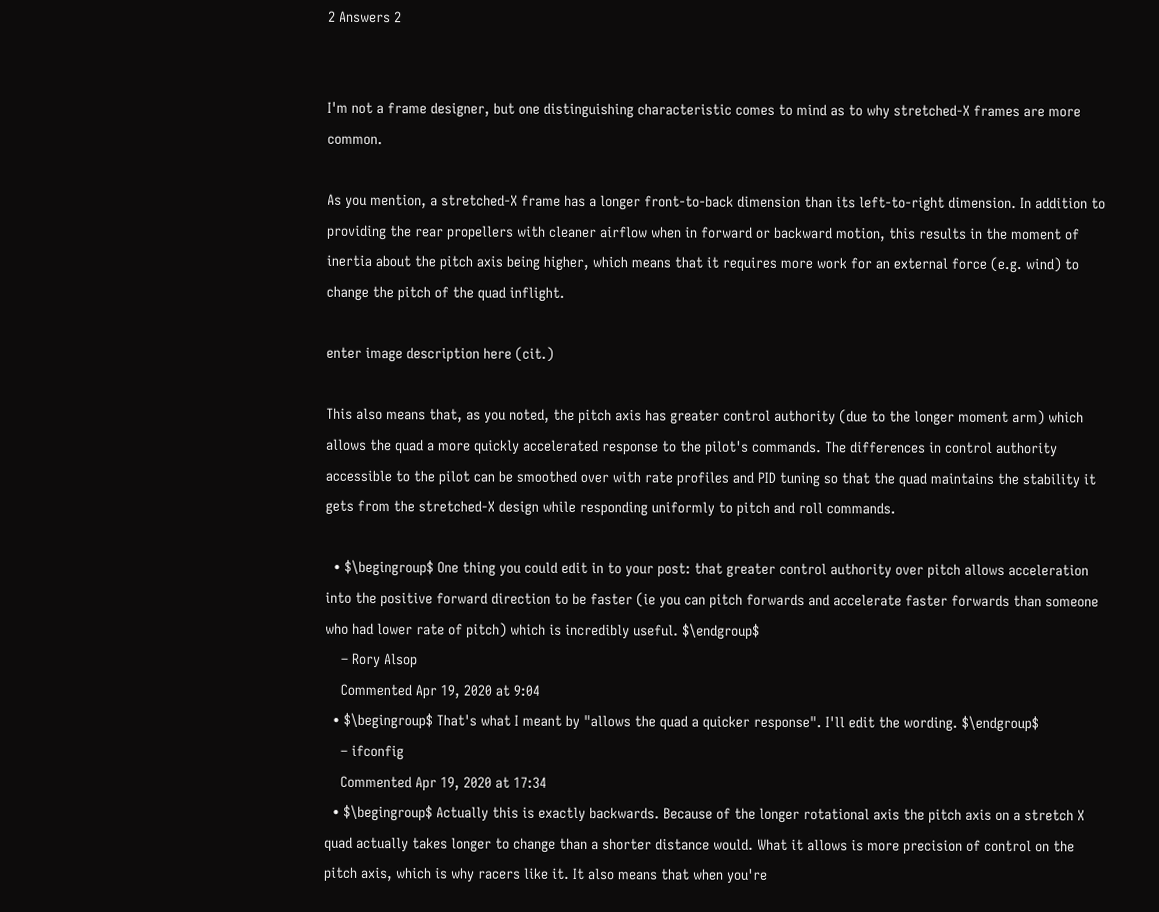2 Answers 2


I'm not a frame designer, but one distinguishing characteristic comes to mind as to why stretched-X frames are more common.

As you mention, a stretched-X frame has a longer front-to-back dimension than its left-to-right dimension. In addition to providing the rear propellers with cleaner airflow when in forward or backward motion, this results in the moment of inertia about the pitch axis being higher, which means that it requires more work for an external force (e.g. wind) to change the pitch of the quad inflight.

enter image description here (cit.)

This also means that, as you noted, the pitch axis has greater control authority (due to the longer moment arm) which allows the quad a more quickly accelerated response to the pilot's commands. The differences in control authority accessible to the pilot can be smoothed over with rate profiles and PID tuning so that the quad maintains the stability it gets from the stretched-X design while responding uniformly to pitch and roll commands.

  • $\begingroup$ One thing you could edit in to your post: that greater control authority over pitch allows acceleration into the positive forward direction to be faster (ie you can pitch forwards and accelerate faster forwards than someone who had lower rate of pitch) which is incredibly useful. $\endgroup$
    – Rory Alsop
    Commented Apr 19, 2020 at 9:04
  • $\begingroup$ That's what I meant by "allows the quad a quicker response". I'll edit the wording. $\endgroup$
    – ifconfig
    Commented Apr 19, 2020 at 17:34
  • $\begingroup$ Actually this is exactly backwards. Because of the longer rotational axis the pitch axis on a stretch X quad actually takes longer to change than a shorter distance would. What it allows is more precision of control on the pitch axis, which is why racers like it. It also means that when you're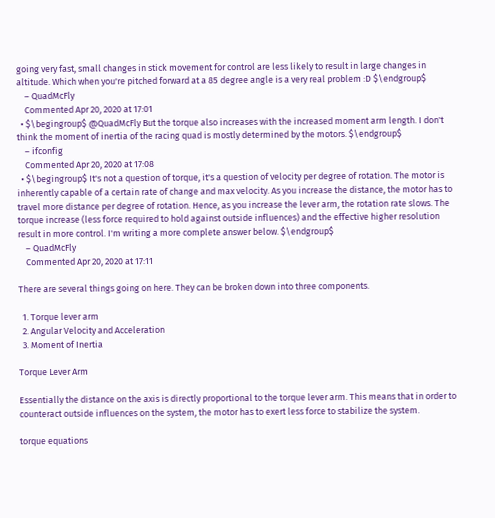going very fast, small changes in stick movement for control are less likely to result in large changes in altitude. Which when you're pitched forward at a 85 degree angle is a very real problem :D $\endgroup$
    – QuadMcFly
    Commented Apr 20, 2020 at 17:01
  • $\begingroup$ @QuadMcFly But the torque also increases with the increased moment arm length. I don't think the moment of inertia of the racing quad is mostly determined by the motors. $\endgroup$
    – ifconfig
    Commented Apr 20, 2020 at 17:08
  • $\begingroup$ It's not a question of torque, it's a question of velocity per degree of rotation. The motor is inherently capable of a certain rate of change and max velocity. As you increase the distance, the motor has to travel more distance per degree of rotation. Hence, as you increase the lever arm, the rotation rate slows. The torque increase (less force required to hold against outside influences) and the effective higher resolution result in more control. I'm writing a more complete answer below. $\endgroup$
    – QuadMcFly
    Commented Apr 20, 2020 at 17:11

There are several things going on here. They can be broken down into three components.

  1. Torque lever arm
  2. Angular Velocity and Acceleration
  3. Moment of Inertia

Torque Lever Arm

Essentially the distance on the axis is directly proportional to the torque lever arm. This means that in order to counteract outside influences on the system, the motor has to exert less force to stabilize the system.

torque equations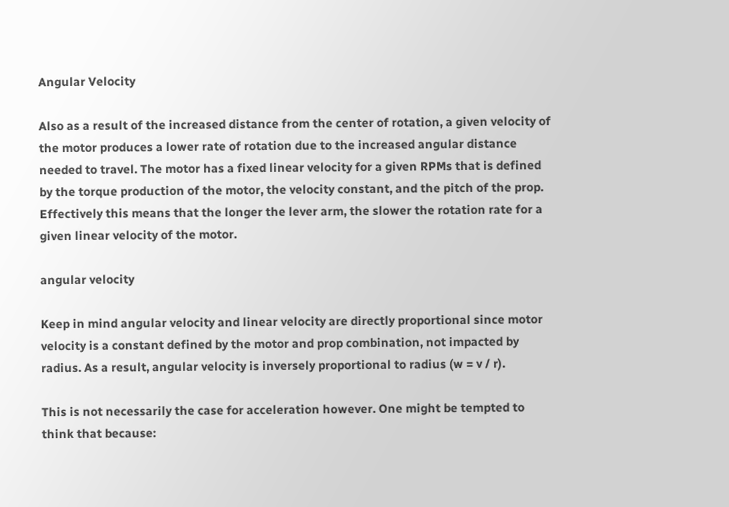Angular Velocity

Also as a result of the increased distance from the center of rotation, a given velocity of the motor produces a lower rate of rotation due to the increased angular distance needed to travel. The motor has a fixed linear velocity for a given RPMs that is defined by the torque production of the motor, the velocity constant, and the pitch of the prop. Effectively this means that the longer the lever arm, the slower the rotation rate for a given linear velocity of the motor.

angular velocity

Keep in mind angular velocity and linear velocity are directly proportional since motor velocity is a constant defined by the motor and prop combination, not impacted by radius. As a result, angular velocity is inversely proportional to radius (w = v / r).

This is not necessarily the case for acceleration however. One might be tempted to think that because: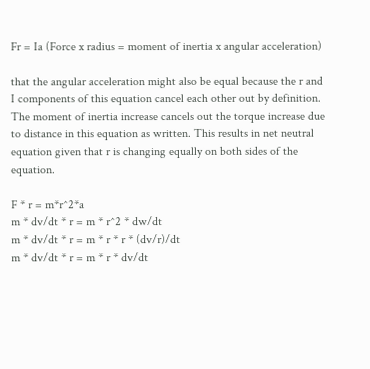Fr = Ia (Force x radius = moment of inertia x angular acceleration)

that the angular acceleration might also be equal because the r and I components of this equation cancel each other out by definition. The moment of inertia increase cancels out the torque increase due to distance in this equation as written. This results in net neutral equation given that r is changing equally on both sides of the equation.

F * r = m*r^2*a
m * dv/dt * r = m * r^2 * dw/dt
m * dv/dt * r = m * r * r * (dv/r)/dt
m * dv/dt * r = m * r * dv/dt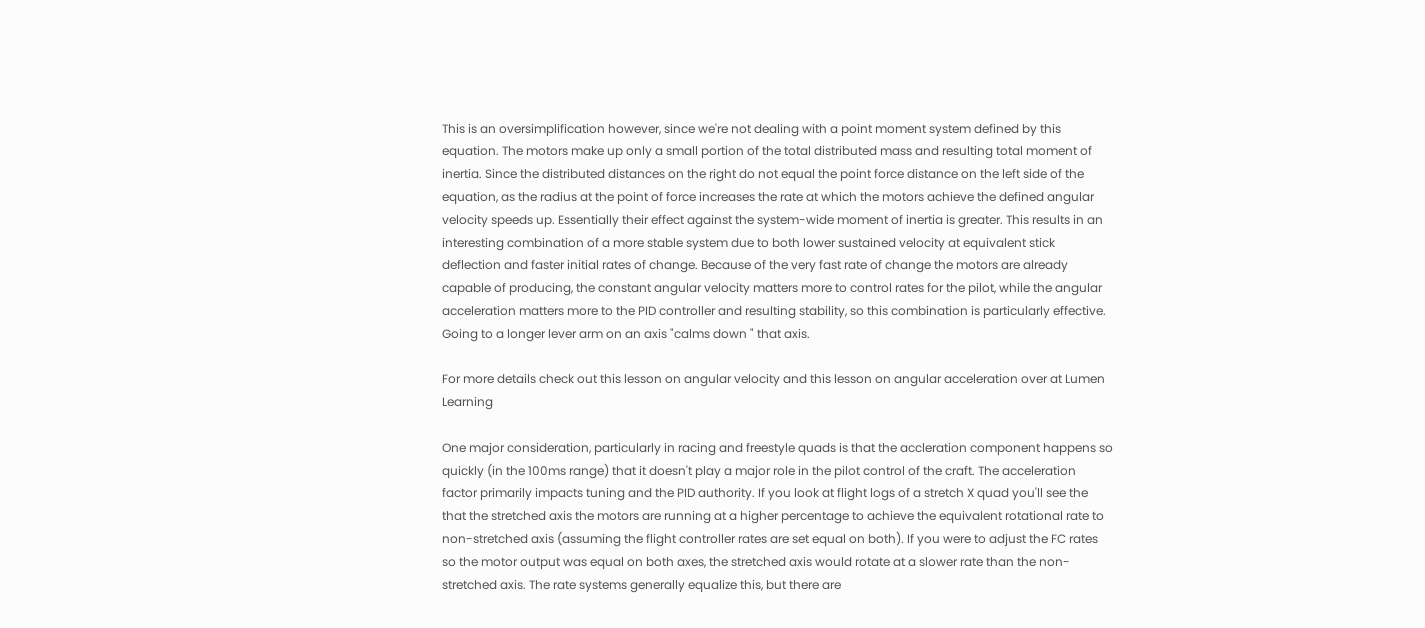This is an oversimplification however, since we're not dealing with a point moment system defined by this equation. The motors make up only a small portion of the total distributed mass and resulting total moment of inertia. Since the distributed distances on the right do not equal the point force distance on the left side of the equation, as the radius at the point of force increases the rate at which the motors achieve the defined angular velocity speeds up. Essentially their effect against the system-wide moment of inertia is greater. This results in an interesting combination of a more stable system due to both lower sustained velocity at equivalent stick deflection and faster initial rates of change. Because of the very fast rate of change the motors are already capable of producing, the constant angular velocity matters more to control rates for the pilot, while the angular acceleration matters more to the PID controller and resulting stability, so this combination is particularly effective. Going to a longer lever arm on an axis "calms down " that axis.

For more details check out this lesson on angular velocity and this lesson on angular acceleration over at Lumen Learning

One major consideration, particularly in racing and freestyle quads is that the accleration component happens so quickly (in the 100ms range) that it doesn't play a major role in the pilot control of the craft. The acceleration factor primarily impacts tuning and the PID authority. If you look at flight logs of a stretch X quad you'll see the that the stretched axis the motors are running at a higher percentage to achieve the equivalent rotational rate to non-stretched axis (assuming the flight controller rates are set equal on both). If you were to adjust the FC rates so the motor output was equal on both axes, the stretched axis would rotate at a slower rate than the non-stretched axis. The rate systems generally equalize this, but there are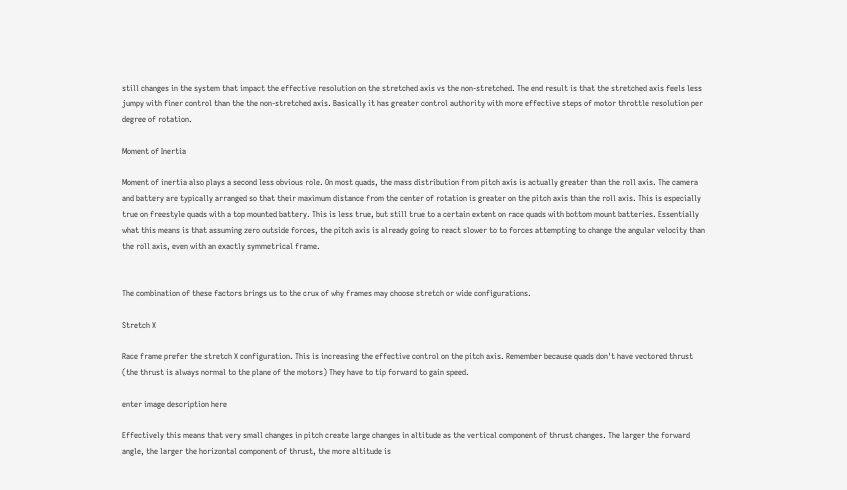still changes in the system that impact the effective resolution on the stretched axis vs the non-stretched. The end result is that the stretched axis feels less jumpy with finer control than the the non-stretched axis. Basically it has greater control authority with more effective steps of motor throttle resolution per degree of rotation.

Moment of Inertia

Moment of inertia also plays a second less obvious role. On most quads, the mass distribution from pitch axis is actually greater than the roll axis. The camera and battery are typically arranged so that their maximum distance from the center of rotation is greater on the pitch axis than the roll axis. This is especially true on freestyle quads with a top mounted battery. This is less true, but still true to a certain extent on race quads with bottom mount batteries. Essentially what this means is that assuming zero outside forces, the pitch axis is already going to react slower to to forces attempting to change the angular velocity than the roll axis, even with an exactly symmetrical frame.


The combination of these factors brings us to the crux of why frames may choose stretch or wide configurations.

Stretch X

Race frame prefer the stretch X configuration. This is increasing the effective control on the pitch axis. Remember because quads don't have vectored thrust (the thrust is always normal to the plane of the motors) They have to tip forward to gain speed.

enter image description here

Effectively this means that very small changes in pitch create large changes in altitude as the vertical component of thrust changes. The larger the forward angle, the larger the horizontal component of thrust, the more altitude is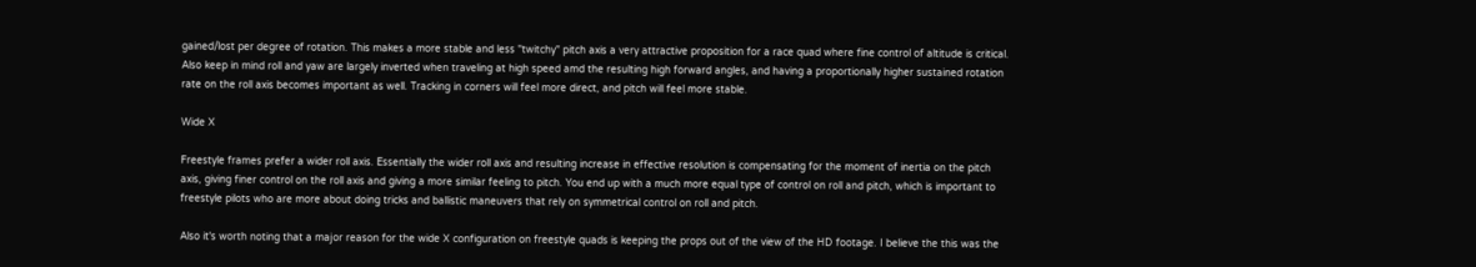gained/lost per degree of rotation. This makes a more stable and less "twitchy" pitch axis a very attractive proposition for a race quad where fine control of altitude is critical. Also keep in mind roll and yaw are largely inverted when traveling at high speed amd the resulting high forward angles, and having a proportionally higher sustained rotation rate on the roll axis becomes important as well. Tracking in corners will feel more direct, and pitch will feel more stable.

Wide X

Freestyle frames prefer a wider roll axis. Essentially the wider roll axis and resulting increase in effective resolution is compensating for the moment of inertia on the pitch axis, giving finer control on the roll axis and giving a more similar feeling to pitch. You end up with a much more equal type of control on roll and pitch, which is important to freestyle pilots who are more about doing tricks and ballistic maneuvers that rely on symmetrical control on roll and pitch.

Also it's worth noting that a major reason for the wide X configuration on freestyle quads is keeping the props out of the view of the HD footage. I believe the this was the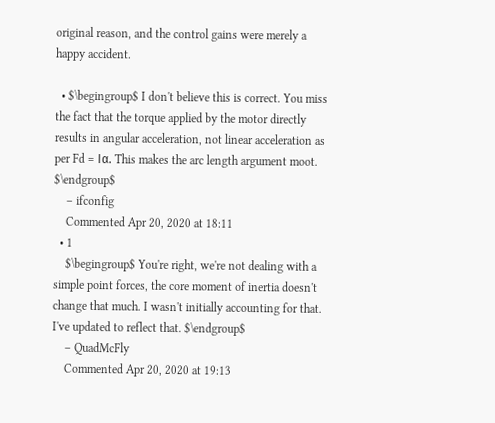original reason, and the control gains were merely a happy accident.

  • $\begingroup$ I don't believe this is correct. You miss the fact that the torque applied by the motor directly results in angular acceleration, not linear acceleration as per Fd = Iα. This makes the arc length argument moot. $\endgroup$
    – ifconfig
    Commented Apr 20, 2020 at 18:11
  • 1
    $\begingroup$ You're right, we're not dealing with a simple point forces, the core moment of inertia doesn't change that much. I wasn't initially accounting for that. I've updated to reflect that. $\endgroup$
    – QuadMcFly
    Commented Apr 20, 2020 at 19:13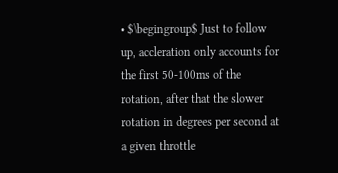• $\begingroup$ Just to follow up, accleration only accounts for the first 50-100ms of the rotation, after that the slower rotation in degrees per second at a given throttle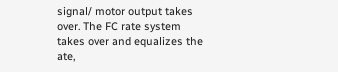signal/ motor output takes over. The FC rate system takes over and equalizes the ate,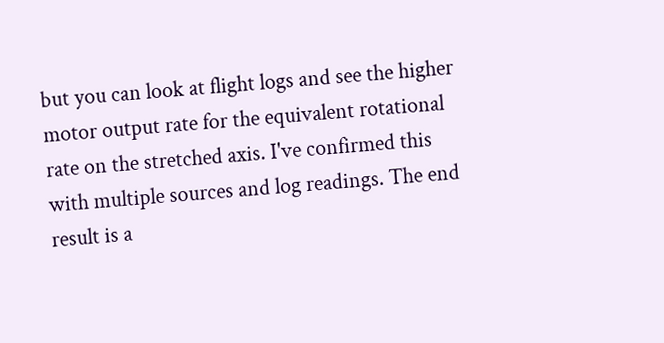but you can look at flight logs and see the higher motor output rate for the equivalent rotational rate on the stretched axis. I've confirmed this with multiple sources and log readings. The end result is a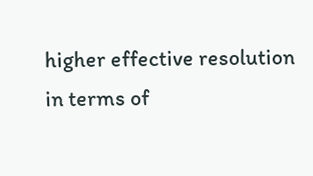higher effective resolution in terms of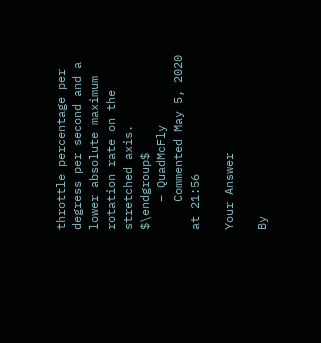throttle percentage per degress per second and a lower absolute maximum rotation rate on the stretched axis. $\endgroup$
    – QuadMcFly
    Commented May 5, 2020 at 21:56

Your Answer

By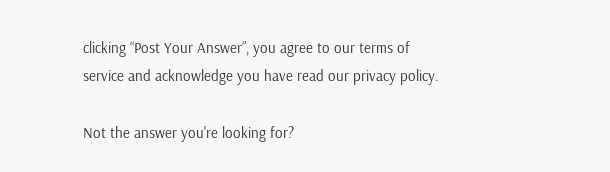clicking “Post Your Answer”, you agree to our terms of service and acknowledge you have read our privacy policy.

Not the answer you're looking for?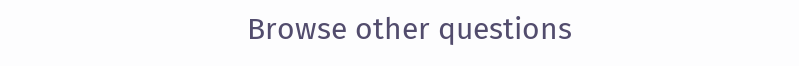Browse other questions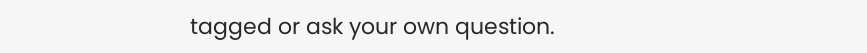tagged or ask your own question.